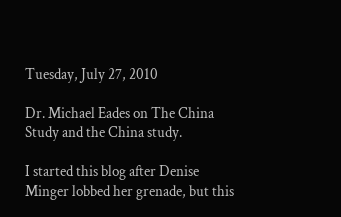Tuesday, July 27, 2010

Dr. Michael Eades on The China Study and the China study.

I started this blog after Denise Minger lobbed her grenade, but this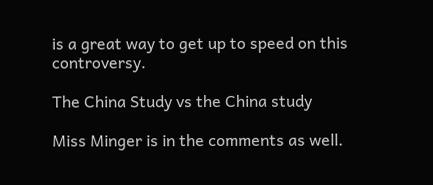is a great way to get up to speed on this controversy.

The China Study vs the China study

Miss Minger is in the comments as well.